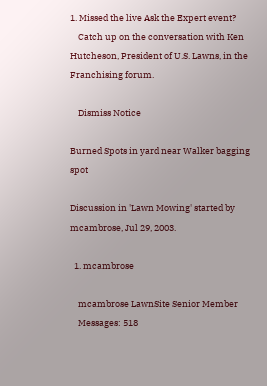1. Missed the live Ask the Expert event?
    Catch up on the conversation with Ken Hutcheson, President of U.S. Lawns, in the Franchising forum.

    Dismiss Notice

Burned Spots in yard near Walker bagging spot

Discussion in 'Lawn Mowing' started by mcambrose, Jul 29, 2003.

  1. mcambrose

    mcambrose LawnSite Senior Member
    Messages: 518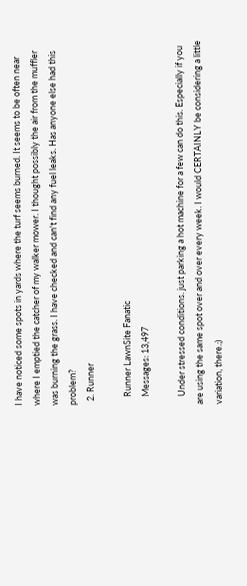I have noticed some spots in yards where the turf seems burned. It seems to be often near where I emptied the catcher of my walker mower. I thought possibly the air from the muffler was burning the grass. I have checked and can't find any fuel leaks. Has anyone else had this problem?
  2. Runner

    Runner LawnSite Fanatic
    Messages: 13,497

    Under stressed conditions. just parking a hot machine for a few can do this. Especially if you are using the same spot over and over every week. I would CERTAINLY be considering a little variation, there.;)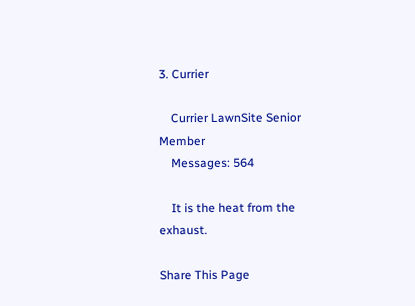3. Currier

    Currier LawnSite Senior Member
    Messages: 564

    It is the heat from the exhaust.

Share This Page